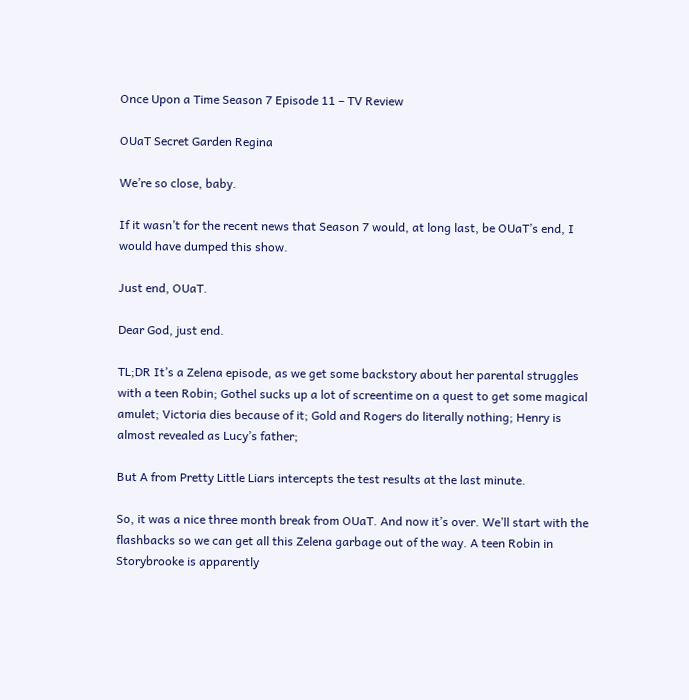Once Upon a Time Season 7 Episode 11 – TV Review

OUaT Secret Garden Regina

We’re so close, baby.

If it wasn’t for the recent news that Season 7 would, at long last, be OUaT’s end, I would have dumped this show.

Just end, OUaT.

Dear God, just end.

TL;DR It’s a Zelena episode, as we get some backstory about her parental struggles with a teen Robin; Gothel sucks up a lot of screentime on a quest to get some magical amulet; Victoria dies because of it; Gold and Rogers do literally nothing; Henry is almost revealed as Lucy’s father;

But A from Pretty Little Liars intercepts the test results at the last minute.

So, it was a nice three month break from OUaT. And now it’s over. We’ll start with the flashbacks so we can get all this Zelena garbage out of the way. A teen Robin in Storybrooke is apparently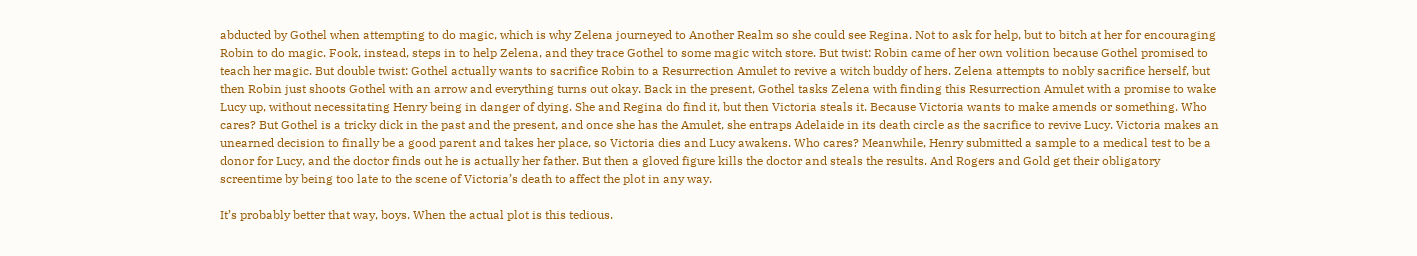abducted by Gothel when attempting to do magic, which is why Zelena journeyed to Another Realm so she could see Regina. Not to ask for help, but to bitch at her for encouraging Robin to do magic. Fook, instead, steps in to help Zelena, and they trace Gothel to some magic witch store. But twist: Robin came of her own volition because Gothel promised to teach her magic. But double twist: Gothel actually wants to sacrifice Robin to a Resurrection Amulet to revive a witch buddy of hers. Zelena attempts to nobly sacrifice herself, but then Robin just shoots Gothel with an arrow and everything turns out okay. Back in the present, Gothel tasks Zelena with finding this Resurrection Amulet with a promise to wake Lucy up, without necessitating Henry being in danger of dying. She and Regina do find it, but then Victoria steals it. Because Victoria wants to make amends or something. Who cares? But Gothel is a tricky dick in the past and the present, and once she has the Amulet, she entraps Adelaide in its death circle as the sacrifice to revive Lucy. Victoria makes an unearned decision to finally be a good parent and takes her place, so Victoria dies and Lucy awakens. Who cares? Meanwhile, Henry submitted a sample to a medical test to be a donor for Lucy, and the doctor finds out he is actually her father. But then a gloved figure kills the doctor and steals the results. And Rogers and Gold get their obligatory screentime by being too late to the scene of Victoria’s death to affect the plot in any way.

It’s probably better that way, boys. When the actual plot is this tedious.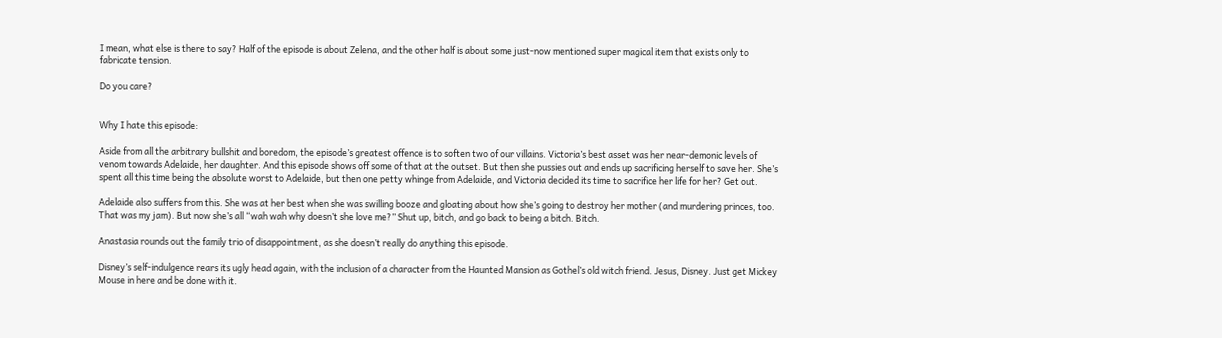I mean, what else is there to say? Half of the episode is about Zelena, and the other half is about some just-now mentioned super magical item that exists only to fabricate tension.

Do you care?


Why I hate this episode:

Aside from all the arbitrary bullshit and boredom, the episode’s greatest offence is to soften two of our villains. Victoria’s best asset was her near-demonic levels of venom towards Adelaide, her daughter. And this episode shows off some of that at the outset. But then she pussies out and ends up sacrificing herself to save her. She’s spent all this time being the absolute worst to Adelaide, but then one petty whinge from Adelaide, and Victoria decided its time to sacrifice her life for her? Get out.

Adelaide also suffers from this. She was at her best when she was swilling booze and gloating about how she’s going to destroy her mother (and murdering princes, too. That was my jam). But now she’s all “wah wah why doesn’t she love me?” Shut up, bitch, and go back to being a bitch. Bitch.

Anastasia rounds out the family trio of disappointment, as she doesn’t really do anything this episode.

Disney’s self-indulgence rears its ugly head again, with the inclusion of a character from the Haunted Mansion as Gothel’s old witch friend. Jesus, Disney. Just get Mickey Mouse in here and be done with it.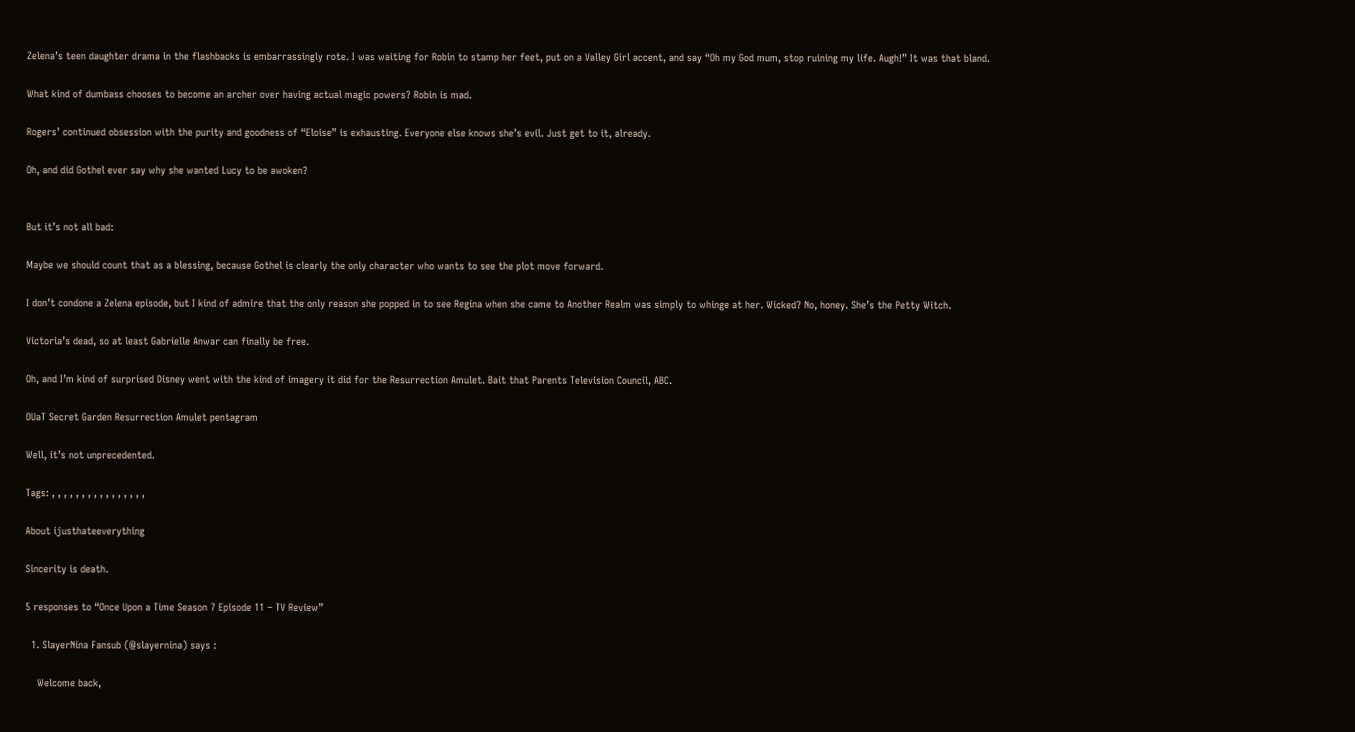Zelena’s teen daughter drama in the flashbacks is embarrassingly rote. I was waiting for Robin to stamp her feet, put on a Valley Girl accent, and say “Oh my God mum, stop ruining my life. Augh!” It was that bland.

What kind of dumbass chooses to become an archer over having actual magic powers? Robin is mad.

Rogers’ continued obsession with the purity and goodness of “Eloise” is exhausting. Everyone else knows she’s evil. Just get to it, already.

Oh, and did Gothel ever say why she wanted Lucy to be awoken?


But it’s not all bad:

Maybe we should count that as a blessing, because Gothel is clearly the only character who wants to see the plot move forward.

I don’t condone a Zelena episode, but I kind of admire that the only reason she popped in to see Regina when she came to Another Realm was simply to whinge at her. Wicked? No, honey. She’s the Petty Witch.

Victoria’s dead, so at least Gabrielle Anwar can finally be free.

Oh, and I’m kind of surprised Disney went with the kind of imagery it did for the Resurrection Amulet. Bait that Parents Television Council, ABC.

OUaT Secret Garden Resurrection Amulet pentagram

Well, it’s not unprecedented.

Tags: , , , , , , , , , , , , , , , ,

About ijusthateeverything

Sincerity is death.

5 responses to “Once Upon a Time Season 7 Episode 11 – TV Review”

  1. SlayerNina Fansub (@slayernina) says :

    Welcome back,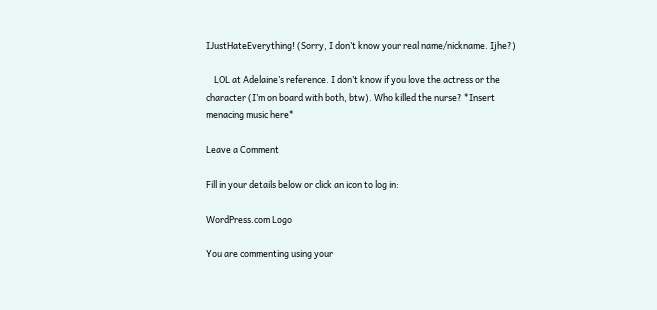IJustHateEverything! (Sorry, I don’t know your real name/nickname. Ijhe?)

    LOL at Adelaine’s reference. I don’t know if you love the actress or the character (I’m on board with both, btw). Who killed the nurse? *Insert menacing music here*

Leave a Comment

Fill in your details below or click an icon to log in:

WordPress.com Logo

You are commenting using your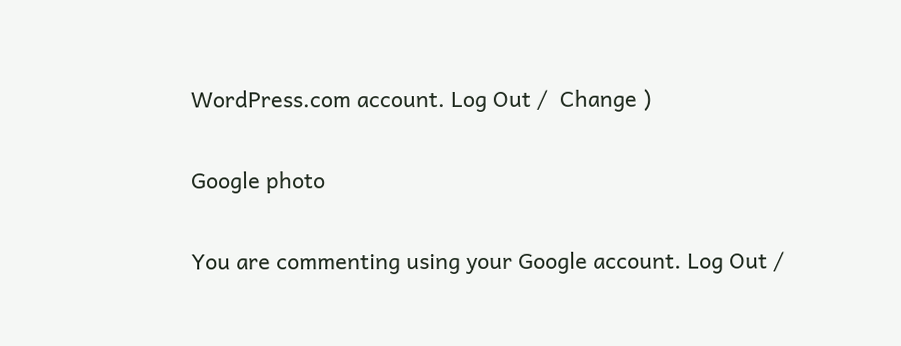WordPress.com account. Log Out /  Change )

Google photo

You are commenting using your Google account. Log Out /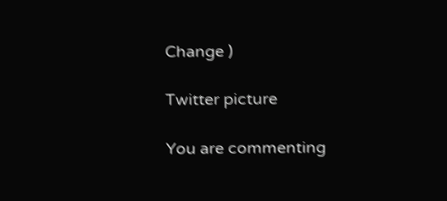Change )

Twitter picture

You are commenting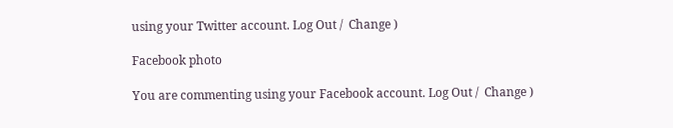using your Twitter account. Log Out /  Change )

Facebook photo

You are commenting using your Facebook account. Log Out /  Change )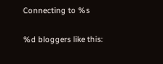Connecting to %s

%d bloggers like this: